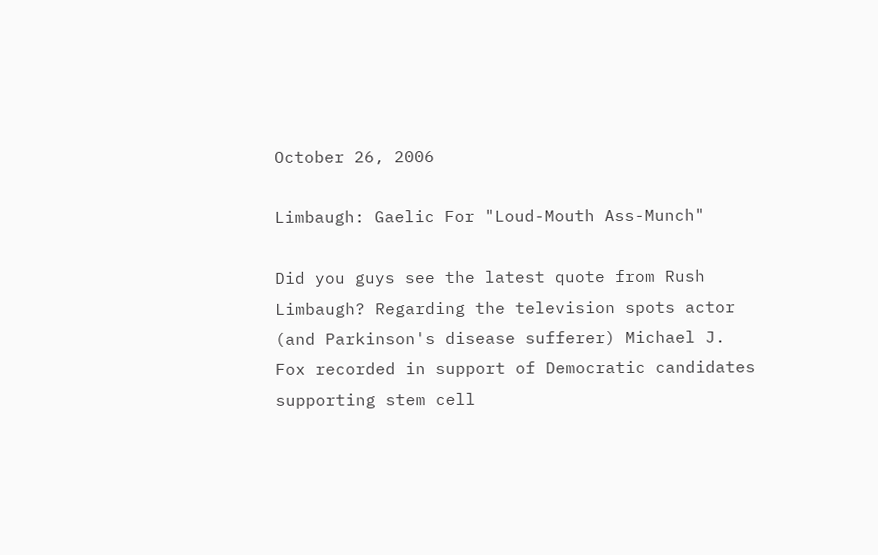October 26, 2006

Limbaugh: Gaelic For "Loud-Mouth Ass-Munch"

Did you guys see the latest quote from Rush Limbaugh? Regarding the television spots actor (and Parkinson's disease sufferer) Michael J. Fox recorded in support of Democratic candidates supporting stem cell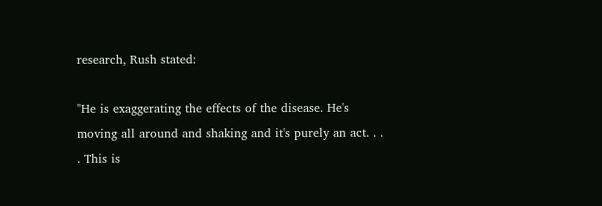research, Rush stated:

"He is exaggerating the effects of the disease. He's moving all around and shaking and it's purely an act. . . . This is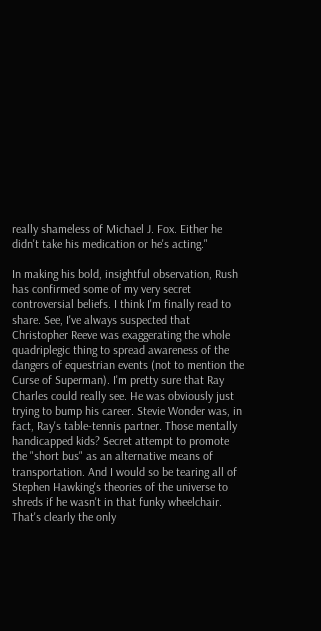really shameless of Michael J. Fox. Either he didn't take his medication or he's acting."

In making his bold, insightful observation, Rush has confirmed some of my very secret controversial beliefs. I think I'm finally read to share. See, I've always suspected that Christopher Reeve was exaggerating the whole quadriplegic thing to spread awareness of the dangers of equestrian events (not to mention the Curse of Superman). I'm pretty sure that Ray Charles could really see. He was obviously just trying to bump his career. Stevie Wonder was, in fact, Ray's table-tennis partner. Those mentally handicapped kids? Secret attempt to promote the "short bus" as an alternative means of transportation. And I would so be tearing all of Stephen Hawking's theories of the universe to shreds if he wasn't in that funky wheelchair. That's clearly the only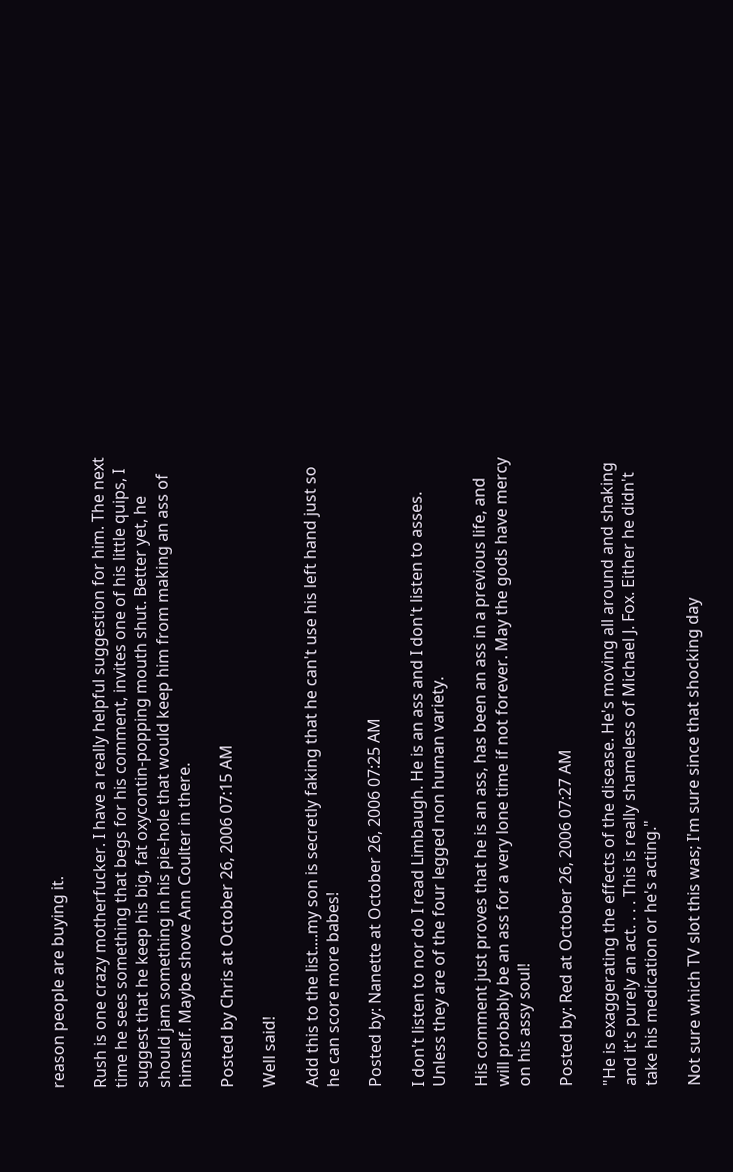reason people are buying it.

Rush is one crazy motherfucker. I have a really helpful suggestion for him. The next time he sees something that begs for his comment, invites one of his little quips, I suggest that he keep his big, fat oxycontin-popping mouth shut. Better yet, he should jam something in his pie-hole that would keep him from making an ass of himself. Maybe shove Ann Coulter in there.

Posted by Chris at October 26, 2006 07:15 AM

Well said!

Add this to the list....my son is secretly faking that he can't use his left hand just so he can score more babes!

Posted by: Nanette at October 26, 2006 07:25 AM

I don't listen to nor do I read Limbaugh. He is an ass and I don't listen to asses. Unless they are of the four legged non human variety.

His comment just proves that he is an ass, has been an ass in a previous life, and will probably be an ass for a very lone time if not forever. May the gods have mercy on his assy soul!

Posted by: Red at October 26, 2006 07:27 AM

"He is exaggerating the effects of the disease. He's moving all around and shaking and it's purely an act. . . . This is really shameless of Michael J. Fox. Either he didn't take his medication or he's acting."

Not sure which TV slot this was; I'm sure since that shocking day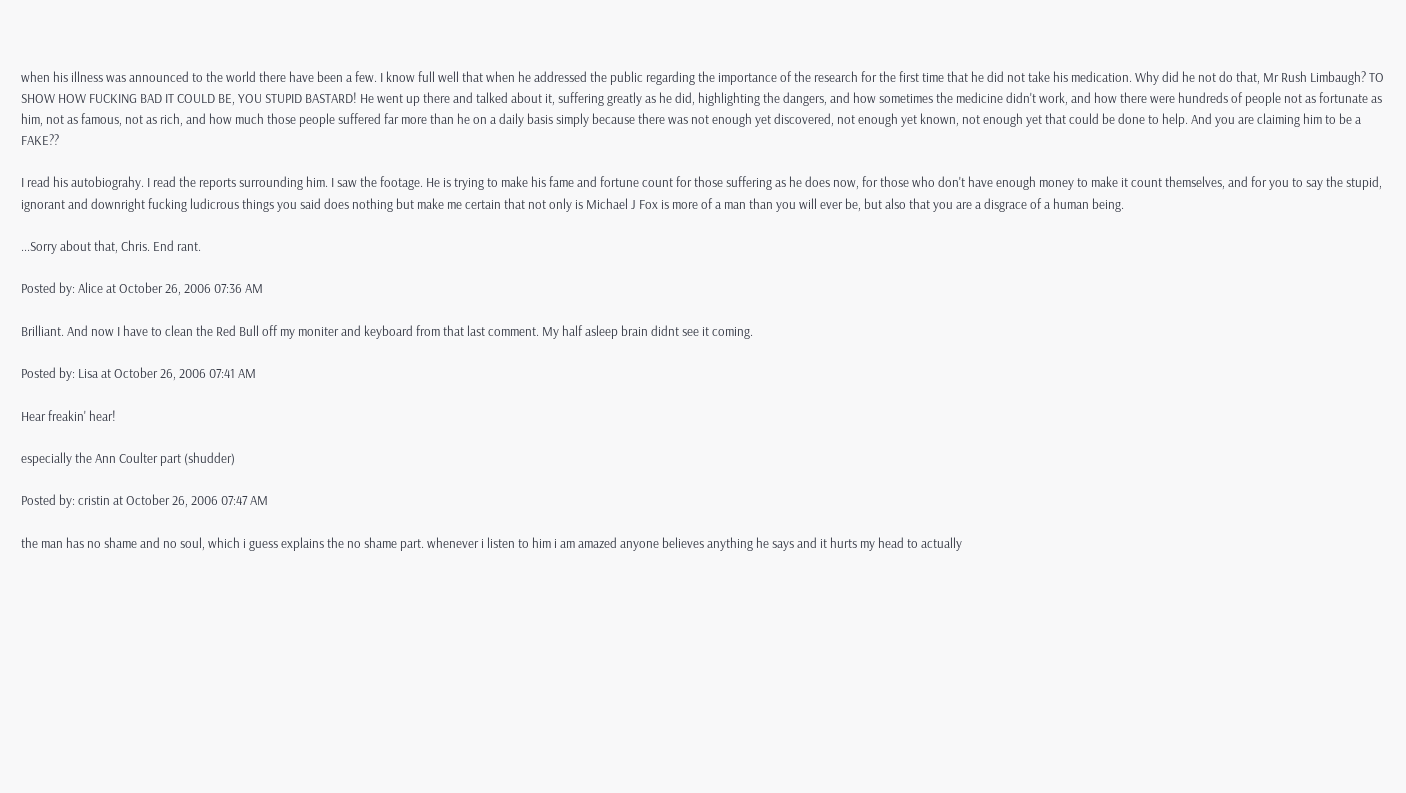when his illness was announced to the world there have been a few. I know full well that when he addressed the public regarding the importance of the research for the first time that he did not take his medication. Why did he not do that, Mr Rush Limbaugh? TO SHOW HOW FUCKING BAD IT COULD BE, YOU STUPID BASTARD! He went up there and talked about it, suffering greatly as he did, highlighting the dangers, and how sometimes the medicine didn't work, and how there were hundreds of people not as fortunate as him, not as famous, not as rich, and how much those people suffered far more than he on a daily basis simply because there was not enough yet discovered, not enough yet known, not enough yet that could be done to help. And you are claiming him to be a FAKE??

I read his autobiograhy. I read the reports surrounding him. I saw the footage. He is trying to make his fame and fortune count for those suffering as he does now, for those who don't have enough money to make it count themselves, and for you to say the stupid, ignorant and downright fucking ludicrous things you said does nothing but make me certain that not only is Michael J Fox is more of a man than you will ever be, but also that you are a disgrace of a human being.

...Sorry about that, Chris. End rant.

Posted by: Alice at October 26, 2006 07:36 AM

Brilliant. And now I have to clean the Red Bull off my moniter and keyboard from that last comment. My half asleep brain didnt see it coming.

Posted by: Lisa at October 26, 2006 07:41 AM

Hear freakin' hear!

especially the Ann Coulter part (shudder)

Posted by: cristin at October 26, 2006 07:47 AM

the man has no shame and no soul, which i guess explains the no shame part. whenever i listen to him i am amazed anyone believes anything he says and it hurts my head to actually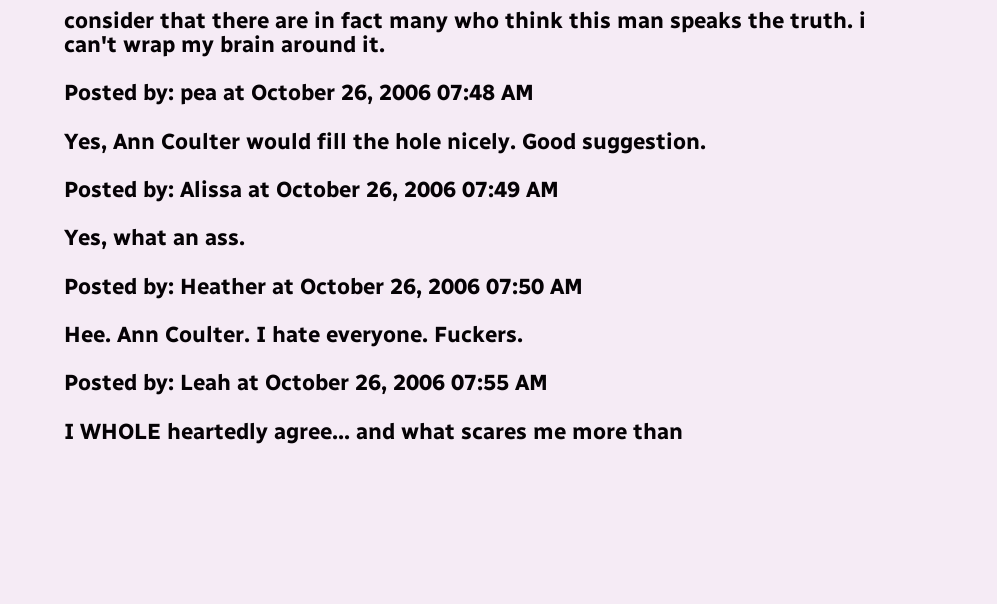consider that there are in fact many who think this man speaks the truth. i can't wrap my brain around it.

Posted by: pea at October 26, 2006 07:48 AM

Yes, Ann Coulter would fill the hole nicely. Good suggestion.

Posted by: Alissa at October 26, 2006 07:49 AM

Yes, what an ass.

Posted by: Heather at October 26, 2006 07:50 AM

Hee. Ann Coulter. I hate everyone. Fuckers.

Posted by: Leah at October 26, 2006 07:55 AM

I WHOLE heartedly agree... and what scares me more than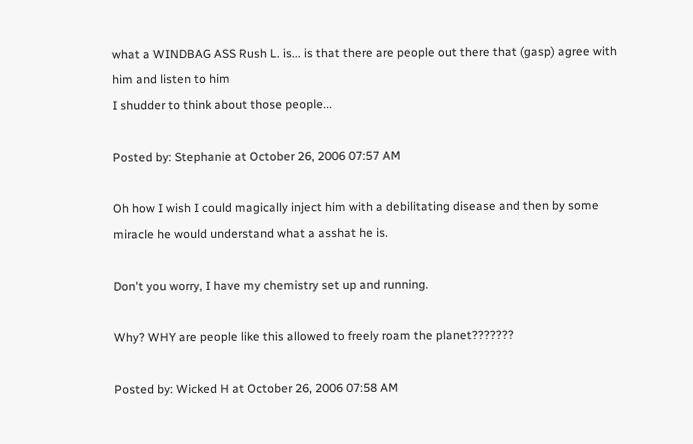what a WINDBAG ASS Rush L. is... is that there are people out there that (gasp) agree with him and listen to him
I shudder to think about those people...

Posted by: Stephanie at October 26, 2006 07:57 AM

Oh how I wish I could magically inject him with a debilitating disease and then by some miracle he would understand what a asshat he is.

Don't you worry, I have my chemistry set up and running.

Why? WHY are people like this allowed to freely roam the planet???????

Posted by: Wicked H at October 26, 2006 07:58 AM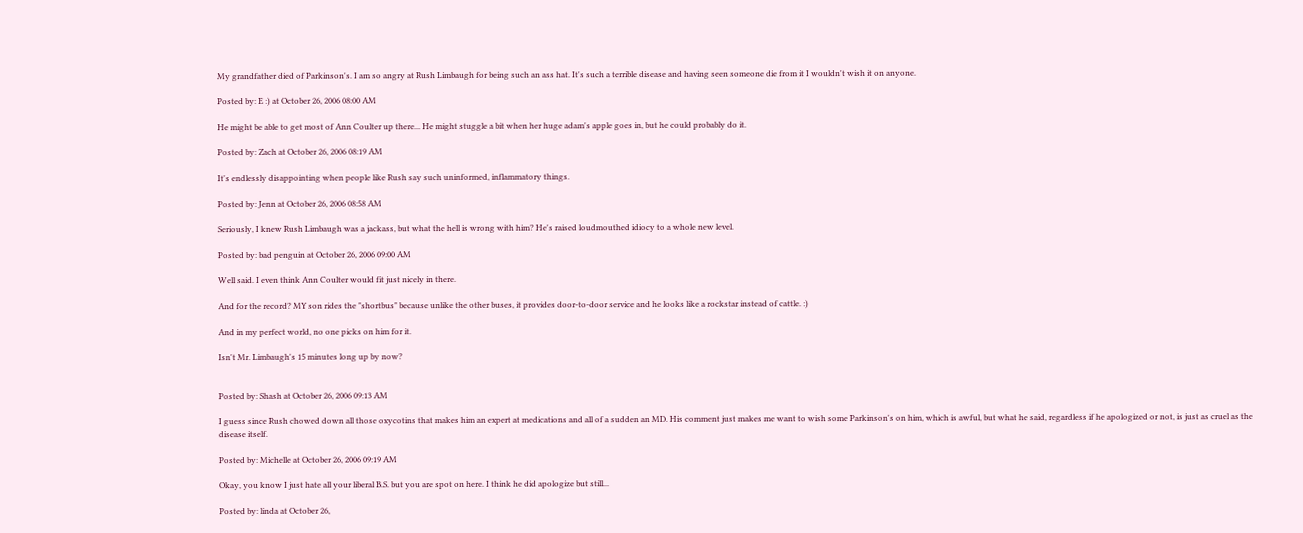My grandfather died of Parkinson's. I am so angry at Rush Limbaugh for being such an ass hat. It's such a terrible disease and having seen someone die from it I wouldn't wish it on anyone.

Posted by: E :) at October 26, 2006 08:00 AM

He might be able to get most of Ann Coulter up there... He might stuggle a bit when her huge adam's apple goes in, but he could probably do it.

Posted by: Zach at October 26, 2006 08:19 AM

It's endlessly disappointing when people like Rush say such uninformed, inflammatory things.

Posted by: Jenn at October 26, 2006 08:58 AM

Seriously, I knew Rush Limbaugh was a jackass, but what the hell is wrong with him? He's raised loudmouthed idiocy to a whole new level.

Posted by: bad penguin at October 26, 2006 09:00 AM

Well said. I even think Ann Coulter would fit just nicely in there.

And for the record? MY son rides the "shortbus" because unlike the other buses, it provides door-to-door service and he looks like a rockstar instead of cattle. :)

And in my perfect world, no one picks on him for it.

Isn't Mr. Limbaugh's 15 minutes long up by now?


Posted by: Shash at October 26, 2006 09:13 AM

I guess since Rush chowed down all those oxycotins that makes him an expert at medications and all of a sudden an MD. His comment just makes me want to wish some Parkinson's on him, which is awful, but what he said, regardless if he apologized or not, is just as cruel as the disease itself.

Posted by: Michelle at October 26, 2006 09:19 AM

Okay, you know I just hate all your liberal B.S. but you are spot on here. I think he did apologize but still...

Posted by: linda at October 26,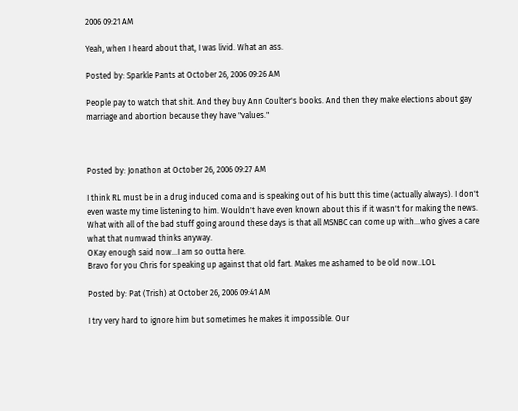2006 09:21 AM

Yeah, when I heard about that, I was livid. What an ass.

Posted by: Sparkle Pants at October 26, 2006 09:26 AM

People pay to watch that shit. And they buy Ann Coulter's books. And then they make elections about gay marriage and abortion because they have "values."



Posted by: Jonathon at October 26, 2006 09:27 AM

I think RL must be in a drug induced coma and is speaking out of his butt this time (actually always). I don't even waste my time listening to him. Wouldn't have even known about this if it wasn't for making the news. What with all of the bad stuff going around these days is that all MSNBC can come up with...who gives a care what that numwad thinks anyway.
OKay enough said now...I am so outta here.
Bravo for you Chris for speaking up against that old fart. Makes me ashamed to be old now..LOL

Posted by: Pat (Trish) at October 26, 2006 09:41 AM

I try very hard to ignore him but sometimes he makes it impossible. Our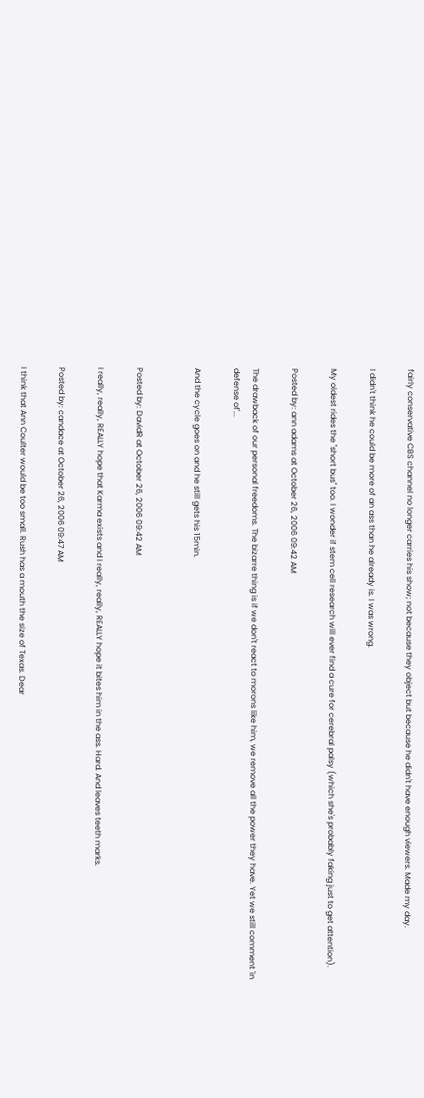fairly conservative CBS channel no longer carries his show; not because they object but because he didn't have enough viewers. Made my day.

I didn't think he could be more of an ass than he already is. I was wrong.

My oldest rides the "short bus" too. I wonder if stem cell research will ever find a cure for cerebral palsy (which she's probably faking just to get attention).

Posted by: ann adams at October 26, 2006 09:42 AM

The drawback of our personal freedoms. The bizarre thing is if we don't react to morons like him, we remove all the power they have. Yet we still comment 'in defense of'...

And the cycle goes on and he still gets his 15min.


Posted by: DavidR at October 26, 2006 09:42 AM

I really, really, REALLY hope that Karma exists and I really, really, REALLY hope it bites him in the ass. Hard. And leaves teeth marks.

Posted by: candace at October 26, 2006 09:47 AM

I think that Ann Coulter would be too small. Rush has a mouth the size of Texas. Dear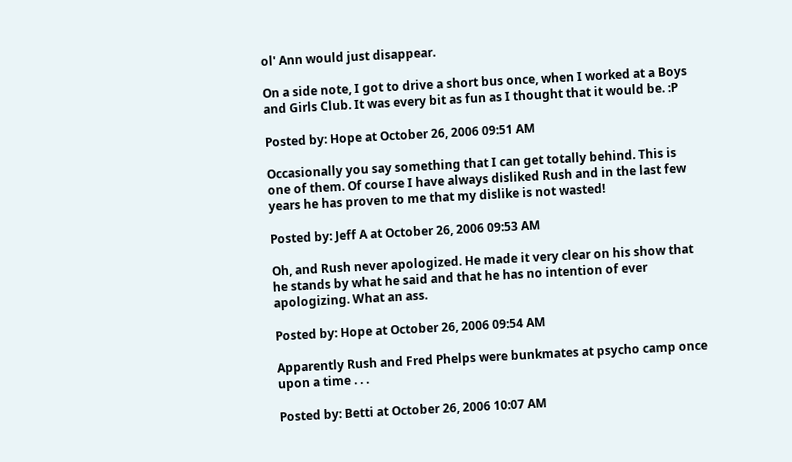ol' Ann would just disappear.

On a side note, I got to drive a short bus once, when I worked at a Boys and Girls Club. It was every bit as fun as I thought that it would be. :P

Posted by: Hope at October 26, 2006 09:51 AM

Occasionally you say something that I can get totally behind. This is one of them. Of course I have always disliked Rush and in the last few years he has proven to me that my dislike is not wasted!

Posted by: Jeff A at October 26, 2006 09:53 AM

Oh, and Rush never apologized. He made it very clear on his show that he stands by what he said and that he has no intention of ever apologizing. What an ass.

Posted by: Hope at October 26, 2006 09:54 AM

Apparently Rush and Fred Phelps were bunkmates at psycho camp once upon a time . . .

Posted by: Betti at October 26, 2006 10:07 AM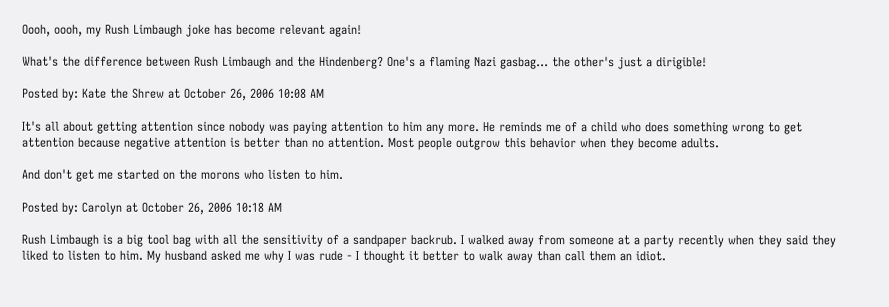Oooh, oooh, my Rush Limbaugh joke has become relevant again!

What's the difference between Rush Limbaugh and the Hindenberg? One's a flaming Nazi gasbag... the other's just a dirigible!

Posted by: Kate the Shrew at October 26, 2006 10:08 AM

It's all about getting attention since nobody was paying attention to him any more. He reminds me of a child who does something wrong to get attention because negative attention is better than no attention. Most people outgrow this behavior when they become adults.

And don't get me started on the morons who listen to him.

Posted by: Carolyn at October 26, 2006 10:18 AM

Rush Limbaugh is a big tool bag with all the sensitivity of a sandpaper backrub. I walked away from someone at a party recently when they said they liked to listen to him. My husband asked me why I was rude - I thought it better to walk away than call them an idiot.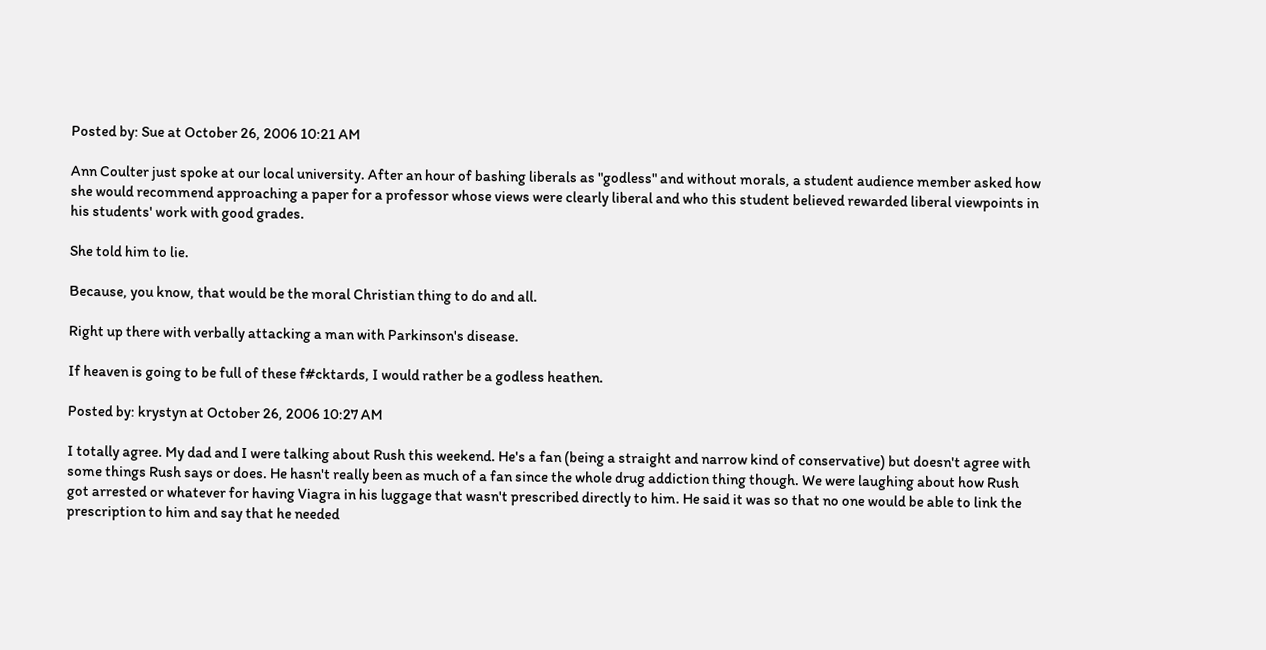Posted by: Sue at October 26, 2006 10:21 AM

Ann Coulter just spoke at our local university. After an hour of bashing liberals as "godless" and without morals, a student audience member asked how she would recommend approaching a paper for a professor whose views were clearly liberal and who this student believed rewarded liberal viewpoints in his students' work with good grades.

She told him to lie.

Because, you know, that would be the moral Christian thing to do and all.

Right up there with verbally attacking a man with Parkinson's disease.

If heaven is going to be full of these f#cktards, I would rather be a godless heathen.

Posted by: krystyn at October 26, 2006 10:27 AM

I totally agree. My dad and I were talking about Rush this weekend. He's a fan (being a straight and narrow kind of conservative) but doesn't agree with some things Rush says or does. He hasn't really been as much of a fan since the whole drug addiction thing though. We were laughing about how Rush got arrested or whatever for having Viagra in his luggage that wasn't prescribed directly to him. He said it was so that no one would be able to link the prescription to him and say that he needed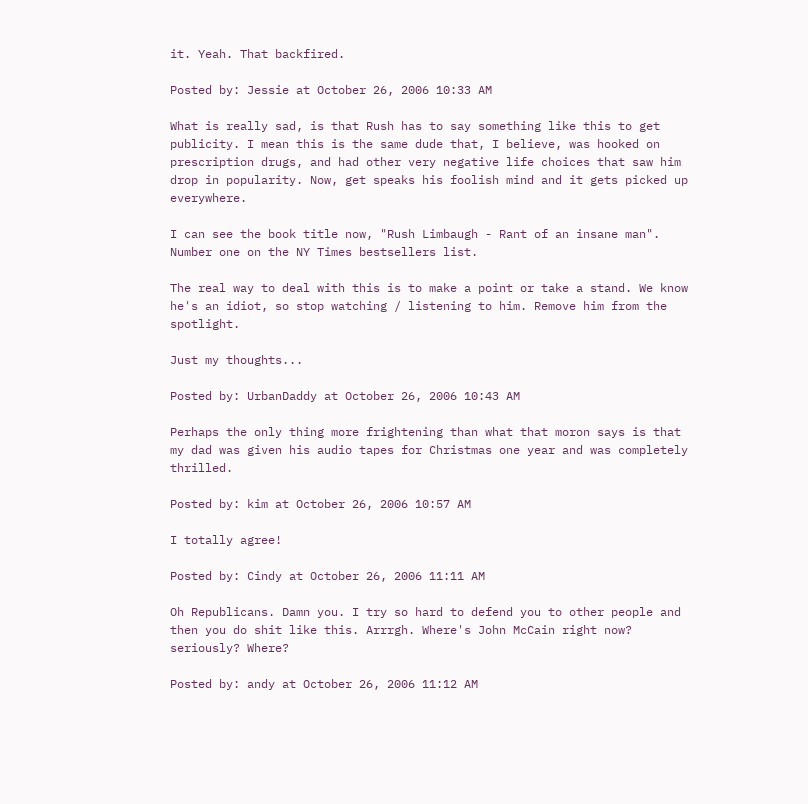it. Yeah. That backfired.

Posted by: Jessie at October 26, 2006 10:33 AM

What is really sad, is that Rush has to say something like this to get publicity. I mean this is the same dude that, I believe, was hooked on prescription drugs, and had other very negative life choices that saw him drop in popularity. Now, get speaks his foolish mind and it gets picked up everywhere.

I can see the book title now, "Rush Limbaugh - Rant of an insane man". Number one on the NY Times bestsellers list.

The real way to deal with this is to make a point or take a stand. We know he's an idiot, so stop watching / listening to him. Remove him from the spotlight.

Just my thoughts...

Posted by: UrbanDaddy at October 26, 2006 10:43 AM

Perhaps the only thing more frightening than what that moron says is that my dad was given his audio tapes for Christmas one year and was completely thrilled.

Posted by: kim at October 26, 2006 10:57 AM

I totally agree!

Posted by: Cindy at October 26, 2006 11:11 AM

Oh Republicans. Damn you. I try so hard to defend you to other people and then you do shit like this. Arrrgh. Where's John McCain right now? seriously? Where?

Posted by: andy at October 26, 2006 11:12 AM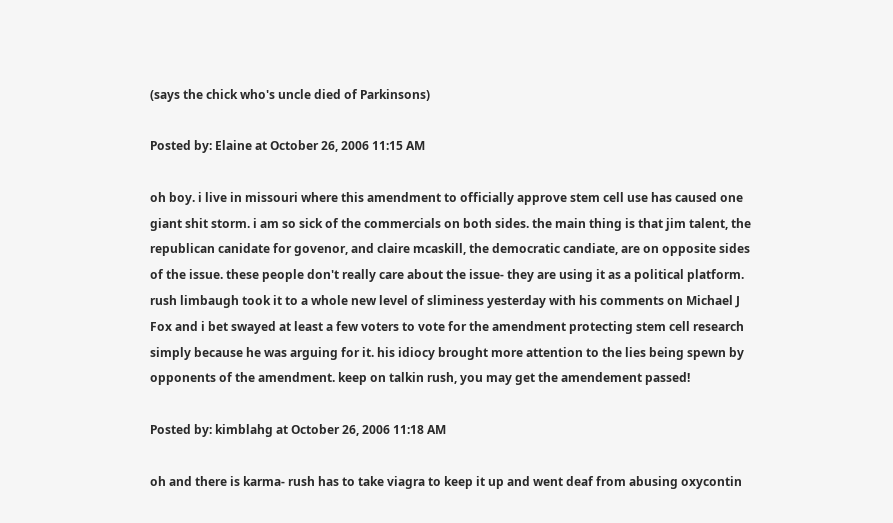(says the chick who's uncle died of Parkinsons)

Posted by: Elaine at October 26, 2006 11:15 AM

oh boy. i live in missouri where this amendment to officially approve stem cell use has caused one giant shit storm. i am so sick of the commercials on both sides. the main thing is that jim talent, the republican canidate for govenor, and claire mcaskill, the democratic candiate, are on opposite sides of the issue. these people don't really care about the issue- they are using it as a political platform. rush limbaugh took it to a whole new level of sliminess yesterday with his comments on Michael J Fox and i bet swayed at least a few voters to vote for the amendment protecting stem cell research simply because he was arguing for it. his idiocy brought more attention to the lies being spewn by opponents of the amendment. keep on talkin rush, you may get the amendement passed!

Posted by: kimblahg at October 26, 2006 11:18 AM

oh and there is karma- rush has to take viagra to keep it up and went deaf from abusing oxycontin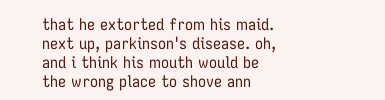that he extorted from his maid. next up, parkinson's disease. oh, and i think his mouth would be the wrong place to shove ann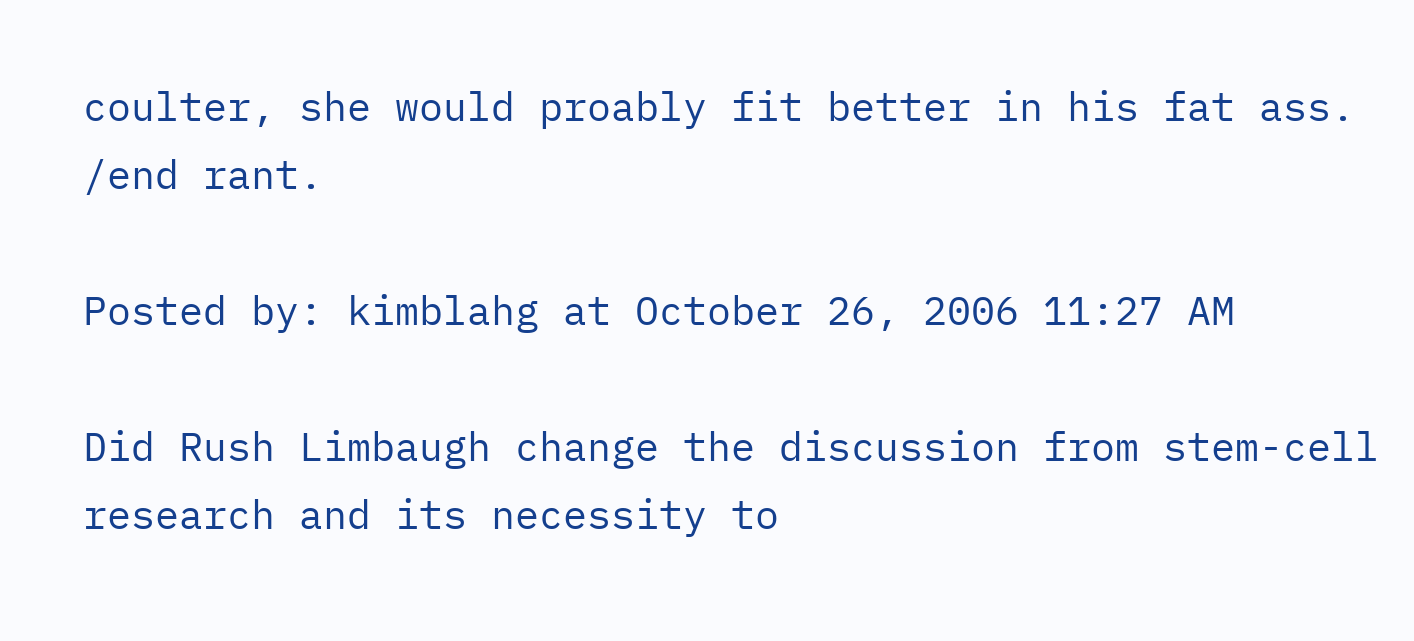coulter, she would proably fit better in his fat ass. /end rant.

Posted by: kimblahg at October 26, 2006 11:27 AM

Did Rush Limbaugh change the discussion from stem-cell research and its necessity to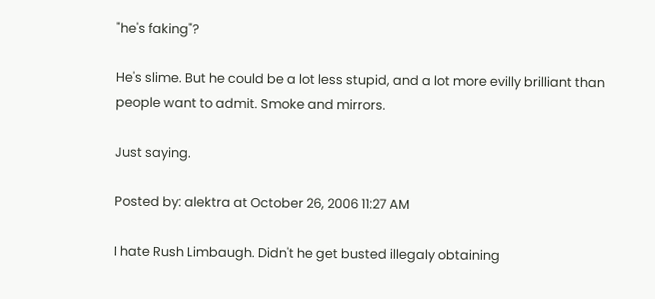"he's faking"?

He's slime. But he could be a lot less stupid, and a lot more evilly brilliant than people want to admit. Smoke and mirrors.

Just saying.

Posted by: alektra at October 26, 2006 11:27 AM

I hate Rush Limbaugh. Didn't he get busted illegaly obtaining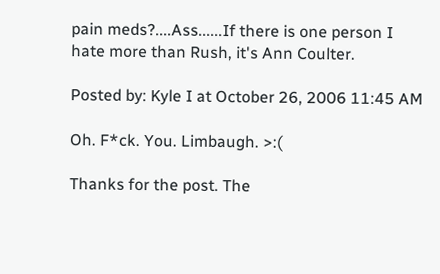pain meds?....Ass......If there is one person I hate more than Rush, it's Ann Coulter.

Posted by: Kyle I at October 26, 2006 11:45 AM

Oh. F*ck. You. Limbaugh. >:(

Thanks for the post. The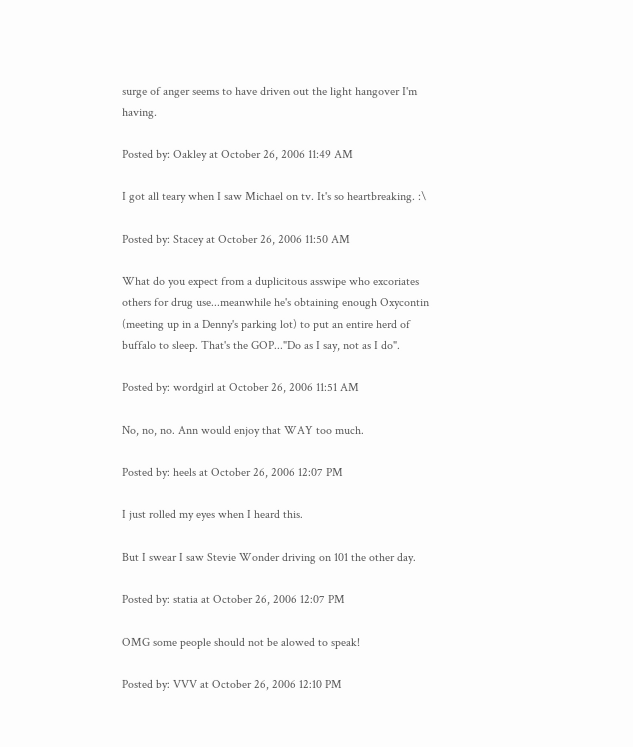surge of anger seems to have driven out the light hangover I'm having.

Posted by: Oakley at October 26, 2006 11:49 AM

I got all teary when I saw Michael on tv. It's so heartbreaking. :\

Posted by: Stacey at October 26, 2006 11:50 AM

What do you expect from a duplicitous asswipe who excoriates others for drug use...meanwhile he's obtaining enough Oxycontin (meeting up in a Denny's parking lot) to put an entire herd of buffalo to sleep. That's the GOP..."Do as I say, not as I do".

Posted by: wordgirl at October 26, 2006 11:51 AM

No, no, no. Ann would enjoy that WAY too much.

Posted by: heels at October 26, 2006 12:07 PM

I just rolled my eyes when I heard this.

But I swear I saw Stevie Wonder driving on 101 the other day.

Posted by: statia at October 26, 2006 12:07 PM

OMG some people should not be alowed to speak!

Posted by: VVV at October 26, 2006 12:10 PM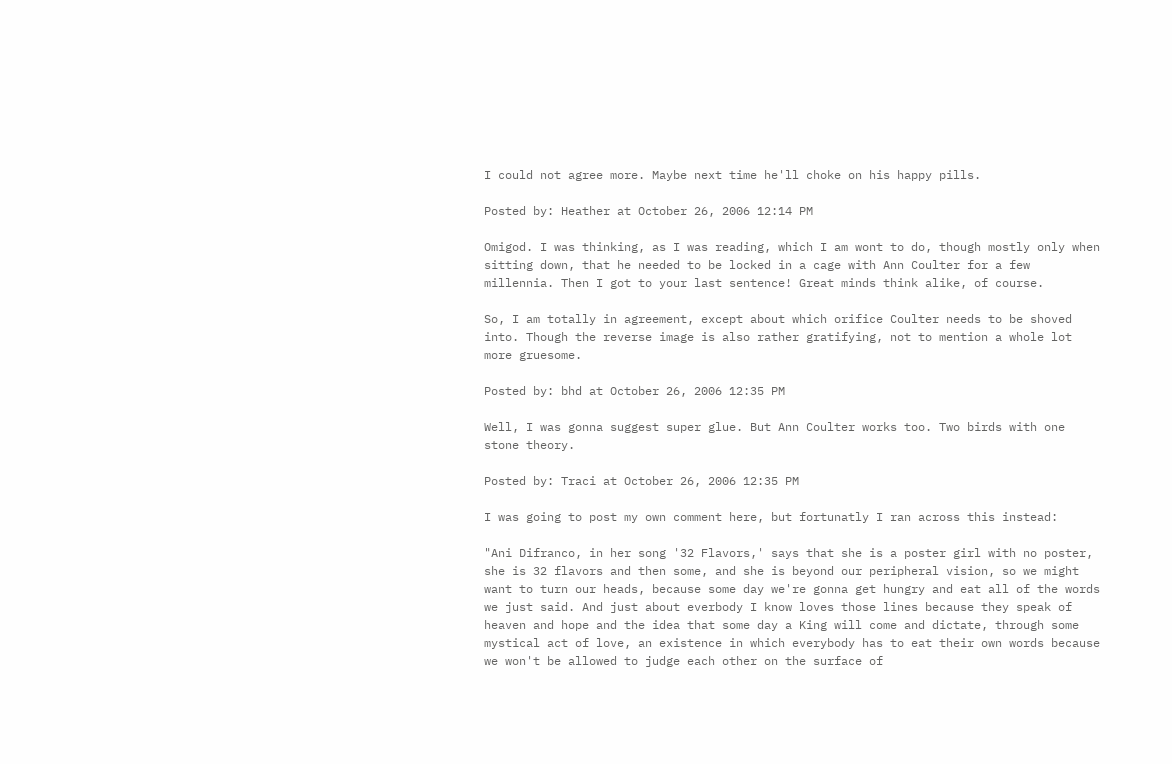I could not agree more. Maybe next time he'll choke on his happy pills.

Posted by: Heather at October 26, 2006 12:14 PM

Omigod. I was thinking, as I was reading, which I am wont to do, though mostly only when sitting down, that he needed to be locked in a cage with Ann Coulter for a few millennia. Then I got to your last sentence! Great minds think alike, of course.

So, I am totally in agreement, except about which orifice Coulter needs to be shoved into. Though the reverse image is also rather gratifying, not to mention a whole lot more gruesome.

Posted by: bhd at October 26, 2006 12:35 PM

Well, I was gonna suggest super glue. But Ann Coulter works too. Two birds with one stone theory.

Posted by: Traci at October 26, 2006 12:35 PM

I was going to post my own comment here, but fortunatly I ran across this instead:

"Ani Difranco, in her song '32 Flavors,' says that she is a poster girl with no poster, she is 32 flavors and then some, and she is beyond our peripheral vision, so we might want to turn our heads, because some day we're gonna get hungry and eat all of the words we just said. And just about everbody I know loves those lines because they speak of heaven and hope and the idea that some day a King will come and dictate, through some mystical act of love, an existence in which everybody has to eat their own words because we won't be allowed to judge each other on the surface of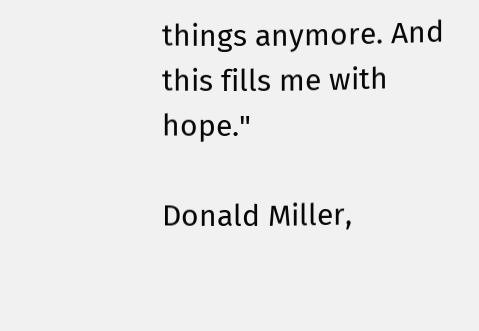things anymore. And this fills me with hope."

Donald Miller,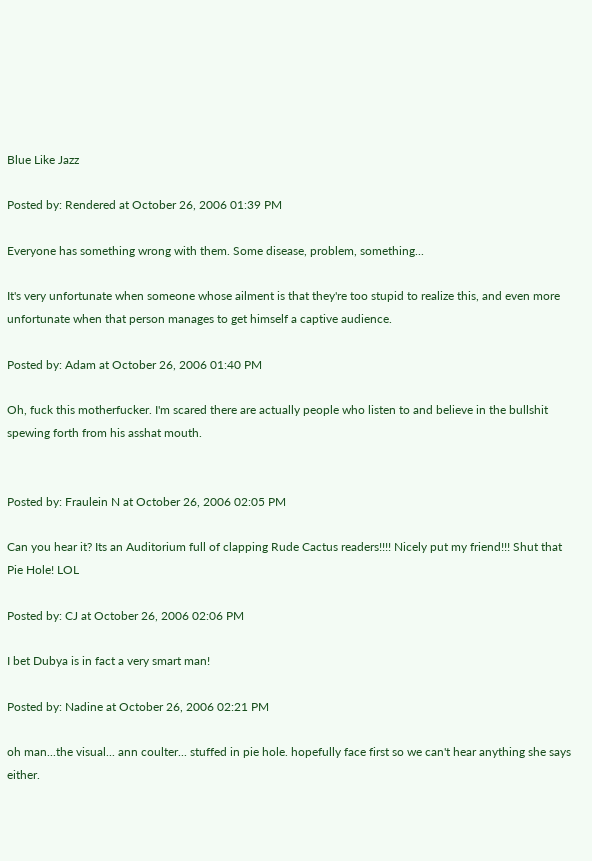Blue Like Jazz

Posted by: Rendered at October 26, 2006 01:39 PM

Everyone has something wrong with them. Some disease, problem, something...

It's very unfortunate when someone whose ailment is that they're too stupid to realize this, and even more unfortunate when that person manages to get himself a captive audience.

Posted by: Adam at October 26, 2006 01:40 PM

Oh, fuck this motherfucker. I'm scared there are actually people who listen to and believe in the bullshit spewing forth from his asshat mouth.


Posted by: Fraulein N at October 26, 2006 02:05 PM

Can you hear it? Its an Auditorium full of clapping Rude Cactus readers!!!! Nicely put my friend!!! Shut that Pie Hole! LOL

Posted by: CJ at October 26, 2006 02:06 PM

I bet Dubya is in fact a very smart man!

Posted by: Nadine at October 26, 2006 02:21 PM

oh man...the visual... ann coulter... stuffed in pie hole. hopefully face first so we can't hear anything she says either.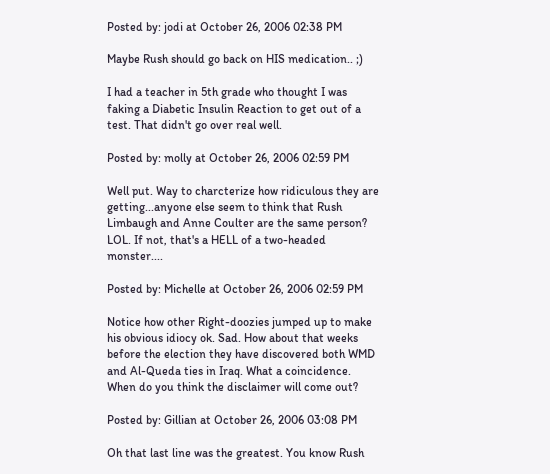Posted by: jodi at October 26, 2006 02:38 PM

Maybe Rush should go back on HIS medication.. ;)

I had a teacher in 5th grade who thought I was faking a Diabetic Insulin Reaction to get out of a test. That didn't go over real well.

Posted by: molly at October 26, 2006 02:59 PM

Well put. Way to charcterize how ridiculous they are getting...anyone else seem to think that Rush Limbaugh and Anne Coulter are the same person? LOL. If not, that's a HELL of a two-headed monster....

Posted by: Michelle at October 26, 2006 02:59 PM

Notice how other Right-doozies jumped up to make his obvious idiocy ok. Sad. How about that weeks before the election they have discovered both WMD and Al-Queda ties in Iraq. What a coincidence. When do you think the disclaimer will come out?

Posted by: Gillian at October 26, 2006 03:08 PM

Oh that last line was the greatest. You know Rush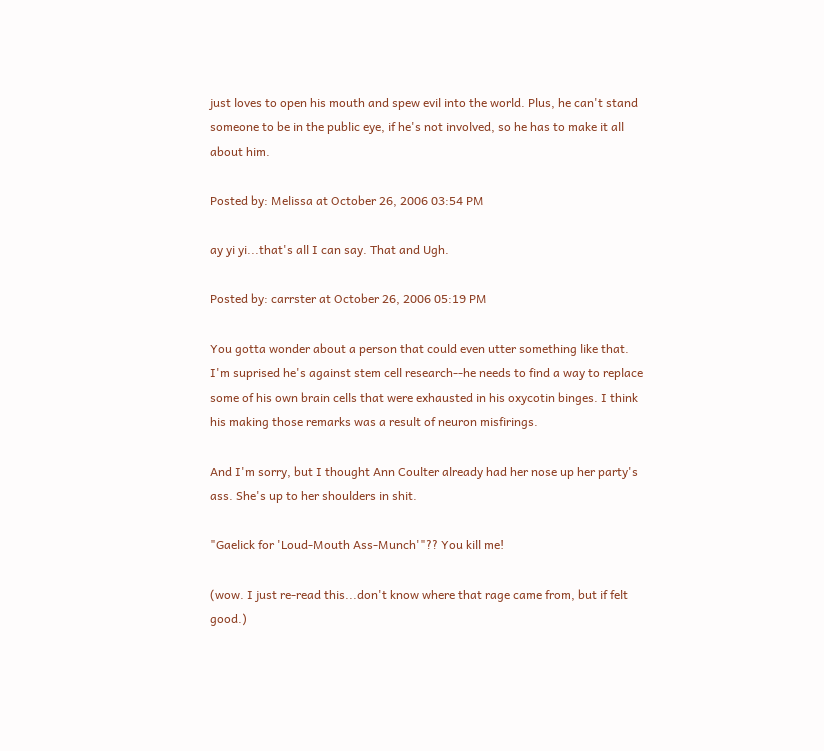just loves to open his mouth and spew evil into the world. Plus, he can't stand someone to be in the public eye, if he's not involved, so he has to make it all about him.

Posted by: Melissa at October 26, 2006 03:54 PM

ay yi yi...that's all I can say. That and Ugh.

Posted by: carrster at October 26, 2006 05:19 PM

You gotta wonder about a person that could even utter something like that. I'm suprised he's against stem cell research--he needs to find a way to replace some of his own brain cells that were exhausted in his oxycotin binges. I think his making those remarks was a result of neuron misfirings.

And I'm sorry, but I thought Ann Coulter already had her nose up her party's ass. She's up to her shoulders in shit.

"Gaelick for 'Loud-Mouth Ass-Munch'"?? You kill me!

(wow. I just re-read this...don't know where that rage came from, but if felt good.)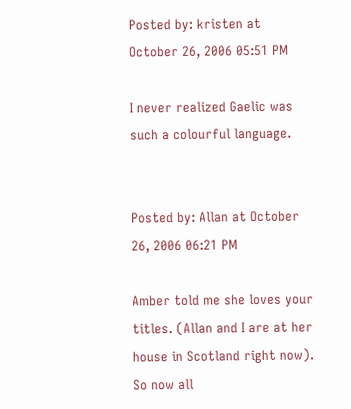Posted by: kristen at October 26, 2006 05:51 PM

I never realized Gaelic was such a colourful language.


Posted by: Allan at October 26, 2006 06:21 PM

Amber told me she loves your titles. (Allan and I are at her house in Scotland right now). So now all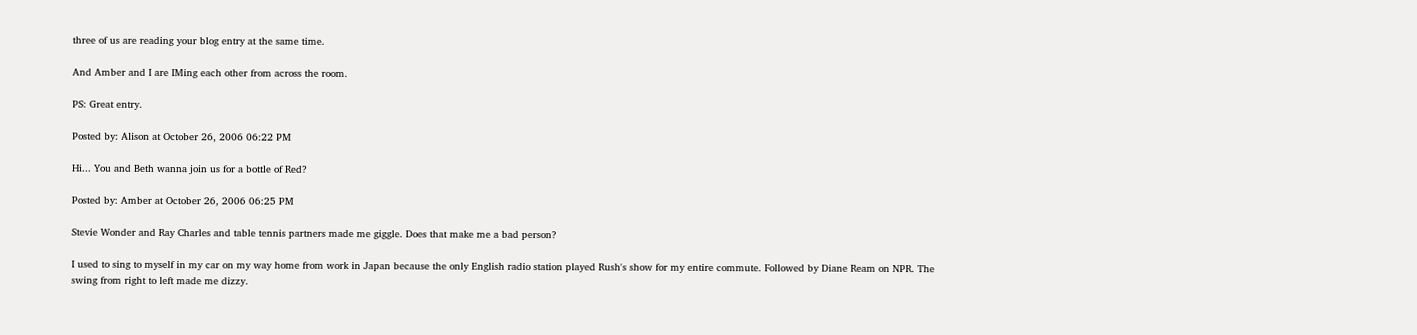three of us are reading your blog entry at the same time.

And Amber and I are IMing each other from across the room.

PS: Great entry.

Posted by: Alison at October 26, 2006 06:22 PM

Hi... You and Beth wanna join us for a bottle of Red?

Posted by: Amber at October 26, 2006 06:25 PM

Stevie Wonder and Ray Charles and table tennis partners made me giggle. Does that make me a bad person?

I used to sing to myself in my car on my way home from work in Japan because the only English radio station played Rush's show for my entire commute. Followed by Diane Ream on NPR. The swing from right to left made me dizzy.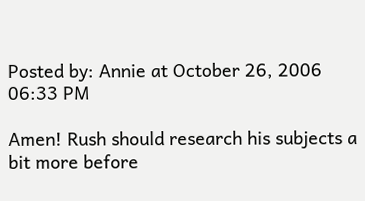Posted by: Annie at October 26, 2006 06:33 PM

Amen! Rush should research his subjects a bit more before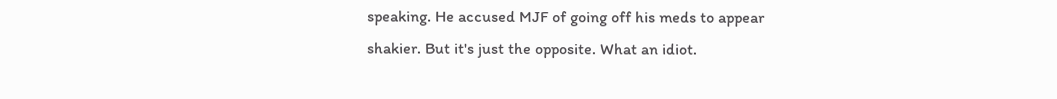speaking. He accused MJF of going off his meds to appear shakier. But it's just the opposite. What an idiot.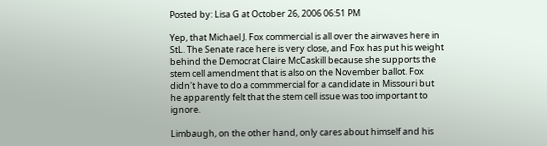Posted by: Lisa G at October 26, 2006 06:51 PM

Yep, that Michael J. Fox commercial is all over the airwaves here in StL. The Senate race here is very close, and Fox has put his weight behind the Democrat Claire McCaskill because she supports the stem cell amendment that is also on the November ballot. Fox didn't have to do a commmercial for a candidate in Missouri but he apparently felt that the stem cell issue was too important to ignore.

Limbaugh, on the other hand, only cares about himself and his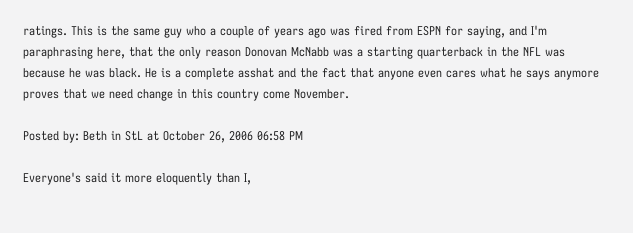ratings. This is the same guy who a couple of years ago was fired from ESPN for saying, and I'm paraphrasing here, that the only reason Donovan McNabb was a starting quarterback in the NFL was because he was black. He is a complete asshat and the fact that anyone even cares what he says anymore proves that we need change in this country come November.

Posted by: Beth in StL at October 26, 2006 06:58 PM

Everyone's said it more eloquently than I,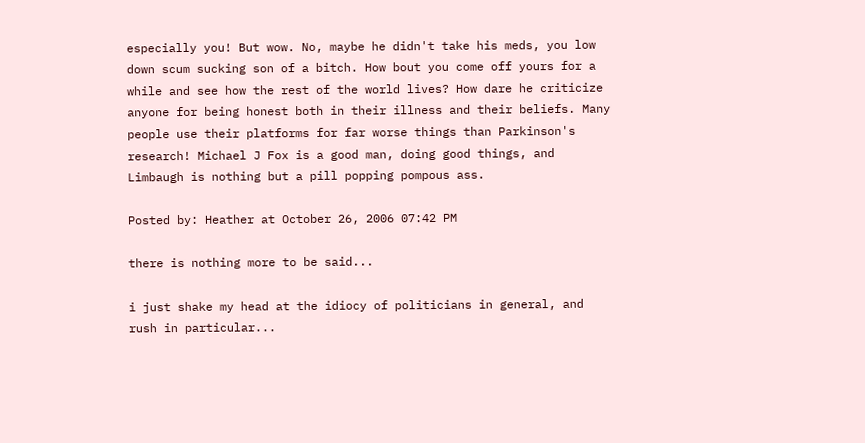especially you! But wow. No, maybe he didn't take his meds, you low down scum sucking son of a bitch. How bout you come off yours for a while and see how the rest of the world lives? How dare he criticize anyone for being honest both in their illness and their beliefs. Many people use their platforms for far worse things than Parkinson's research! Michael J Fox is a good man, doing good things, and Limbaugh is nothing but a pill popping pompous ass.

Posted by: Heather at October 26, 2006 07:42 PM

there is nothing more to be said...

i just shake my head at the idiocy of politicians in general, and rush in particular...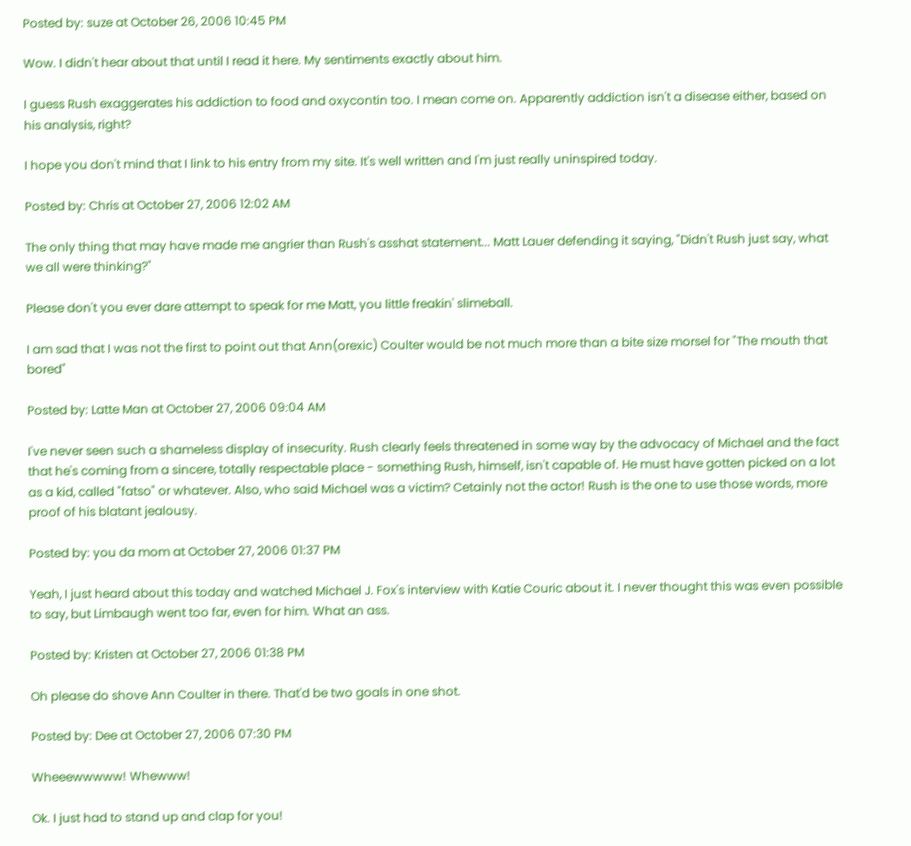Posted by: suze at October 26, 2006 10:45 PM

Wow. I didn't hear about that until I read it here. My sentiments exactly about him.

I guess Rush exaggerates his addiction to food and oxycontin too. I mean come on. Apparently addiction isn't a disease either, based on his analysis, right?

I hope you don't mind that I link to his entry from my site. It's well written and I'm just really uninspired today.

Posted by: Chris at October 27, 2006 12:02 AM

The only thing that may have made me angrier than Rush's asshat statement... Matt Lauer defending it saying, "Didn't Rush just say, what we all were thinking?"

Please don't you ever dare attempt to speak for me Matt, you little freakin' slimeball.

I am sad that I was not the first to point out that Ann(orexic) Coulter would be not much more than a bite size morsel for "The mouth that bored"

Posted by: Latte Man at October 27, 2006 09:04 AM

I've never seen such a shameless display of insecurity. Rush clearly feels threatened in some way by the advocacy of Michael and the fact that he's coming from a sincere, totally respectable place - something Rush, himself, isn't capable of. He must have gotten picked on a lot as a kid, called "fatso" or whatever. Also, who said Michael was a victim? Cetainly not the actor! Rush is the one to use those words, more proof of his blatant jealousy.

Posted by: you da mom at October 27, 2006 01:37 PM

Yeah, I just heard about this today and watched Michael J. Fox's interview with Katie Couric about it. I never thought this was even possible to say, but Limbaugh went too far, even for him. What an ass.

Posted by: Kristen at October 27, 2006 01:38 PM

Oh please do shove Ann Coulter in there. That'd be two goals in one shot.

Posted by: Dee at October 27, 2006 07:30 PM

Wheeewwwww! Whewww!

Ok. I just had to stand up and clap for you!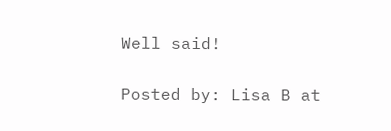Well said!

Posted by: Lisa B at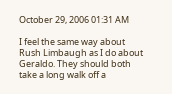October 29, 2006 01:31 AM

I feel the same way about Rush Limbaugh as I do about Geraldo. They should both take a long walk off a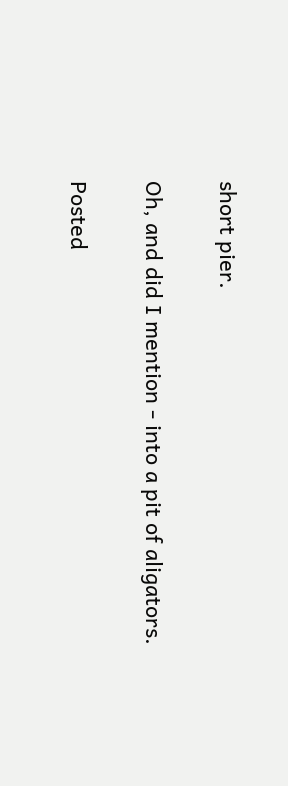short pier.

Oh, and did I mention - into a pit of aligators.

Posted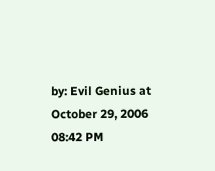by: Evil Genius at October 29, 2006 08:42 PM